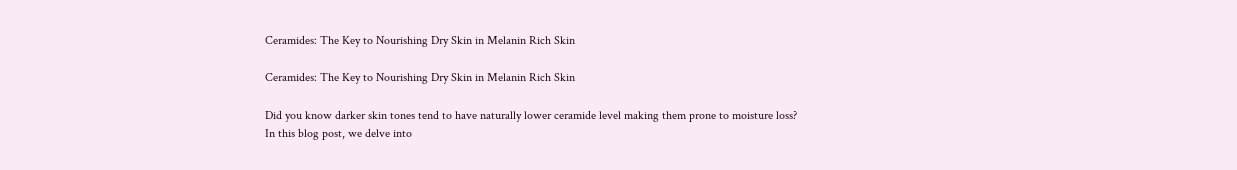Ceramides: The Key to Nourishing Dry Skin in Melanin Rich Skin

Ceramides: The Key to Nourishing Dry Skin in Melanin Rich Skin

Did you know darker skin tones tend to have naturally lower ceramide level making them prone to moisture loss? In this blog post, we delve into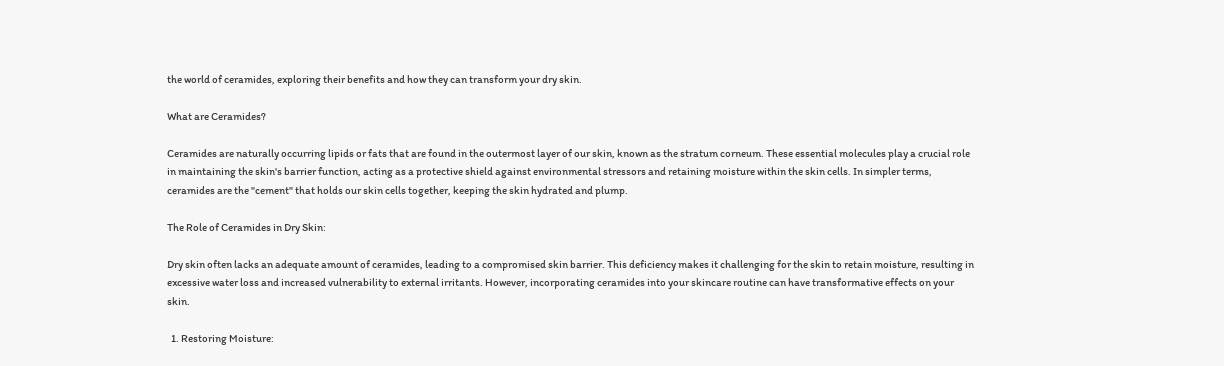the world of ceramides, exploring their benefits and how they can transform your dry skin.

What are Ceramides?

Ceramides are naturally occurring lipids or fats that are found in the outermost layer of our skin, known as the stratum corneum. These essential molecules play a crucial role in maintaining the skin's barrier function, acting as a protective shield against environmental stressors and retaining moisture within the skin cells. In simpler terms, ceramides are the "cement" that holds our skin cells together, keeping the skin hydrated and plump.

The Role of Ceramides in Dry Skin:

Dry skin often lacks an adequate amount of ceramides, leading to a compromised skin barrier. This deficiency makes it challenging for the skin to retain moisture, resulting in excessive water loss and increased vulnerability to external irritants. However, incorporating ceramides into your skincare routine can have transformative effects on your skin.

  1. Restoring Moisture: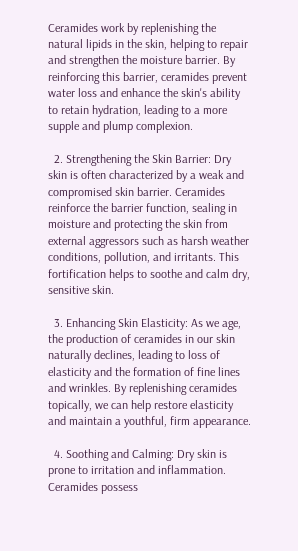Ceramides work by replenishing the natural lipids in the skin, helping to repair and strengthen the moisture barrier. By reinforcing this barrier, ceramides prevent water loss and enhance the skin's ability to retain hydration, leading to a more supple and plump complexion.

  2. Strengthening the Skin Barrier: Dry skin is often characterized by a weak and compromised skin barrier. Ceramides reinforce the barrier function, sealing in moisture and protecting the skin from external aggressors such as harsh weather conditions, pollution, and irritants. This fortification helps to soothe and calm dry, sensitive skin.

  3. Enhancing Skin Elasticity: As we age, the production of ceramides in our skin naturally declines, leading to loss of elasticity and the formation of fine lines and wrinkles. By replenishing ceramides topically, we can help restore elasticity and maintain a youthful, firm appearance.

  4. Soothing and Calming: Dry skin is prone to irritation and inflammation. Ceramides possess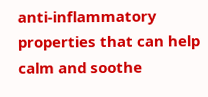anti-inflammatory properties that can help calm and soothe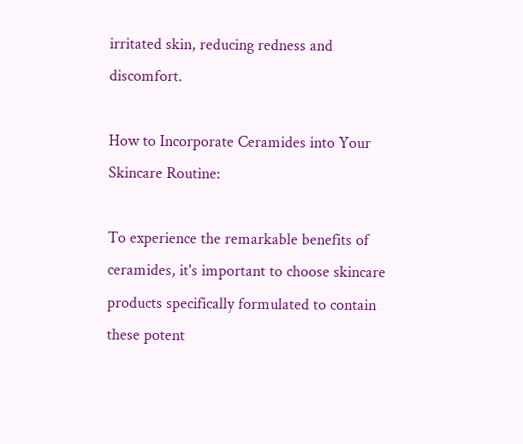irritated skin, reducing redness and discomfort.

How to Incorporate Ceramides into Your Skincare Routine:

To experience the remarkable benefits of ceramides, it's important to choose skincare products specifically formulated to contain these potent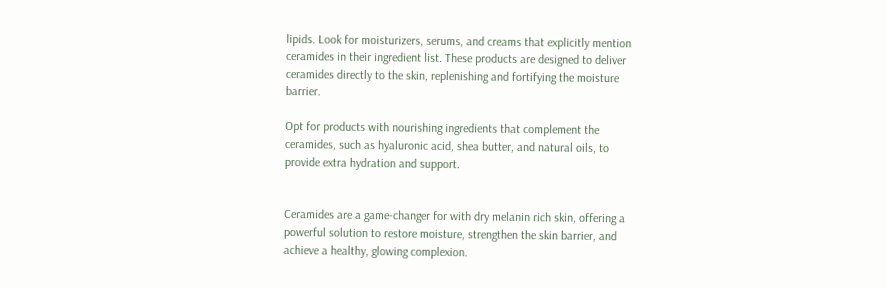lipids. Look for moisturizers, serums, and creams that explicitly mention ceramides in their ingredient list. These products are designed to deliver ceramides directly to the skin, replenishing and fortifying the moisture barrier.

Opt for products with nourishing ingredients that complement the ceramides, such as hyaluronic acid, shea butter, and natural oils, to provide extra hydration and support.


Ceramides are a game-changer for with dry melanin rich skin, offering a powerful solution to restore moisture, strengthen the skin barrier, and achieve a healthy, glowing complexion.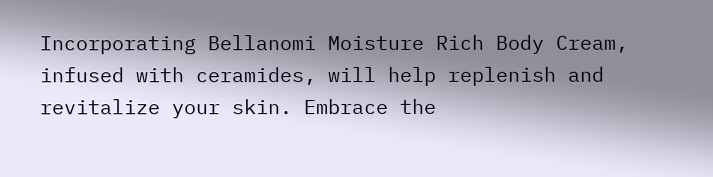Incorporating Bellanomi Moisture Rich Body Cream, infused with ceramides, will help replenish and revitalize your skin. Embrace the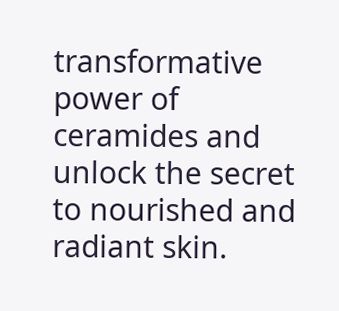transformative power of ceramides and unlock the secret to nourished and radiant skin.